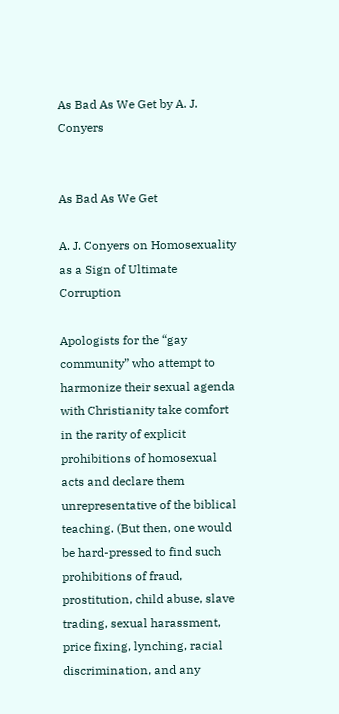As Bad As We Get by A. J. Conyers


As Bad As We Get

A. J. Conyers on Homosexuality as a Sign of Ultimate Corruption

Apologists for the “gay community” who attempt to harmonize their sexual agenda with Christianity take comfort in the rarity of explicit prohibitions of homosexual acts and declare them unrepresentative of the biblical teaching. (But then, one would be hard-pressed to find such prohibitions of fraud, prostitution, child abuse, slave trading, sexual harassment, price fixing, lynching, racial discrimination, and any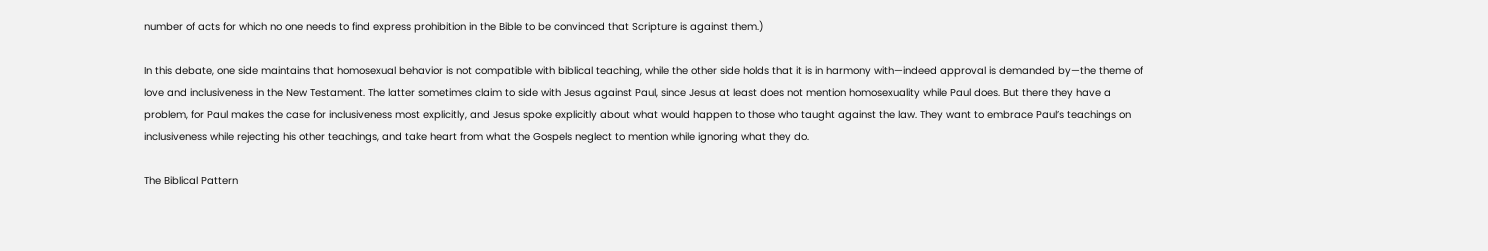number of acts for which no one needs to find express prohibition in the Bible to be convinced that Scripture is against them.)

In this debate, one side maintains that homosexual behavior is not compatible with biblical teaching, while the other side holds that it is in harmony with—indeed approval is demanded by—the theme of love and inclusiveness in the New Testament. The latter sometimes claim to side with Jesus against Paul, since Jesus at least does not mention homosexuality while Paul does. But there they have a problem, for Paul makes the case for inclusiveness most explicitly, and Jesus spoke explicitly about what would happen to those who taught against the law. They want to embrace Paul’s teachings on inclusiveness while rejecting his other teachings, and take heart from what the Gospels neglect to mention while ignoring what they do.

The Biblical Pattern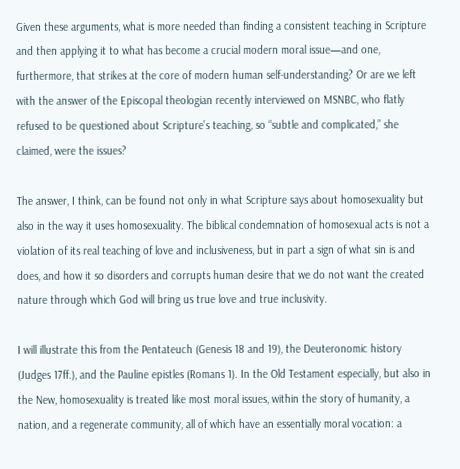Given these arguments, what is more needed than finding a consistent teaching in Scripture and then applying it to what has become a crucial modern moral issue—and one, furthermore, that strikes at the core of modern human self-understanding? Or are we left with the answer of the Episcopal theologian recently interviewed on MSNBC, who flatly refused to be questioned about Scripture’s teaching, so “subtle and complicated,” she claimed, were the issues?

The answer, I think, can be found not only in what Scripture says about homosexuality but also in the way it uses homosexuality. The biblical condemnation of homosexual acts is not a violation of its real teaching of love and inclusiveness, but in part a sign of what sin is and does, and how it so disorders and corrupts human desire that we do not want the created nature through which God will bring us true love and true inclusivity.

I will illustrate this from the Pentateuch (Genesis 18 and 19), the Deuteronomic history (Judges 17ff.), and the Pauline epistles (Romans 1). In the Old Testament especially, but also in the New, homosexuality is treated like most moral issues, within the story of humanity, a nation, and a regenerate community, all of which have an essentially moral vocation: a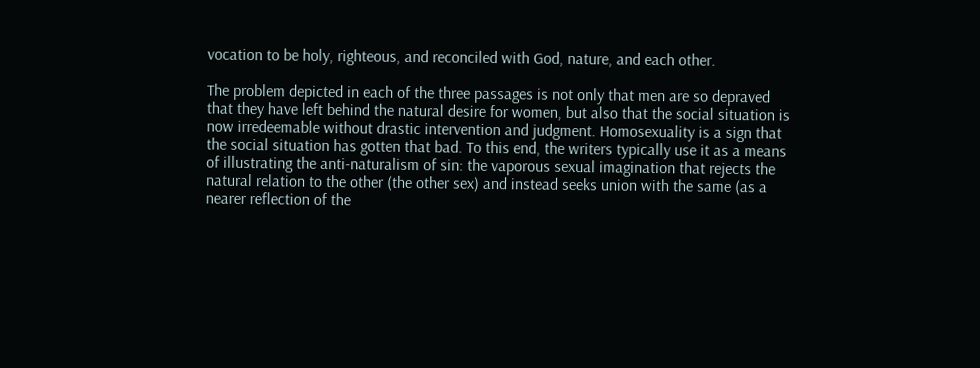vocation to be holy, righteous, and reconciled with God, nature, and each other.

The problem depicted in each of the three passages is not only that men are so depraved that they have left behind the natural desire for women, but also that the social situation is now irredeemable without drastic intervention and judgment. Homosexuality is a sign that the social situation has gotten that bad. To this end, the writers typically use it as a means of illustrating the anti-naturalism of sin: the vaporous sexual imagination that rejects the natural relation to the other (the other sex) and instead seeks union with the same (as a nearer reflection of the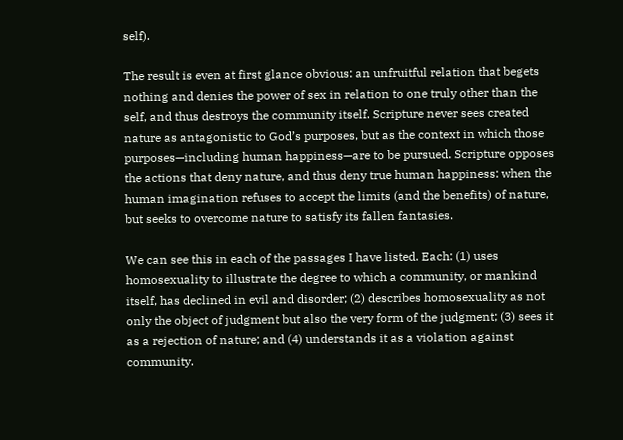self).

The result is even at first glance obvious: an unfruitful relation that begets nothing and denies the power of sex in relation to one truly other than the self, and thus destroys the community itself. Scripture never sees created nature as antagonistic to God’s purposes, but as the context in which those purposes—including human happiness—are to be pursued. Scripture opposes the actions that deny nature, and thus deny true human happiness: when the human imagination refuses to accept the limits (and the benefits) of nature, but seeks to overcome nature to satisfy its fallen fantasies.

We can see this in each of the passages I have listed. Each: (1) uses homosexuality to illustrate the degree to which a community, or mankind itself, has declined in evil and disorder; (2) describes homosexuality as not only the object of judgment but also the very form of the judgment; (3) sees it as a rejection of nature; and (4) understands it as a violation against community.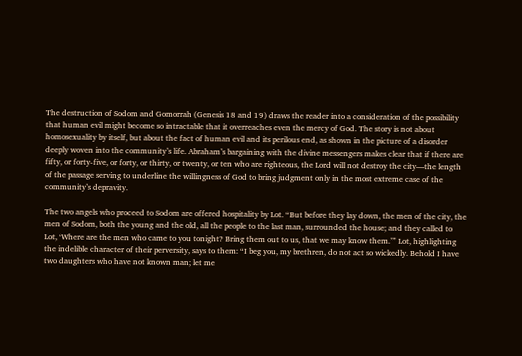The destruction of Sodom and Gomorrah (Genesis 18 and 19) draws the reader into a consideration of the possibility that human evil might become so intractable that it overreaches even the mercy of God. The story is not about homosexuality by itself, but about the fact of human evil and its perilous end, as shown in the picture of a disorder deeply woven into the community’s life. Abraham’s bargaining with the divine messengers makes clear that if there are fifty, or forty-five, or forty, or thirty, or twenty, or ten who are righteous, the Lord will not destroy the city—the length of the passage serving to underline the willingness of God to bring judgment only in the most extreme case of the community’s depravity.

The two angels who proceed to Sodom are offered hospitality by Lot. “But before they lay down, the men of the city, the men of Sodom, both the young and the old, all the people to the last man, surrounded the house; and they called to Lot, ‘Where are the men who came to you tonight? Bring them out to us, that we may know them.’” Lot, highlighting the indelible character of their perversity, says to them: “I beg you, my brethren, do not act so wickedly. Behold I have two daughters who have not known man; let me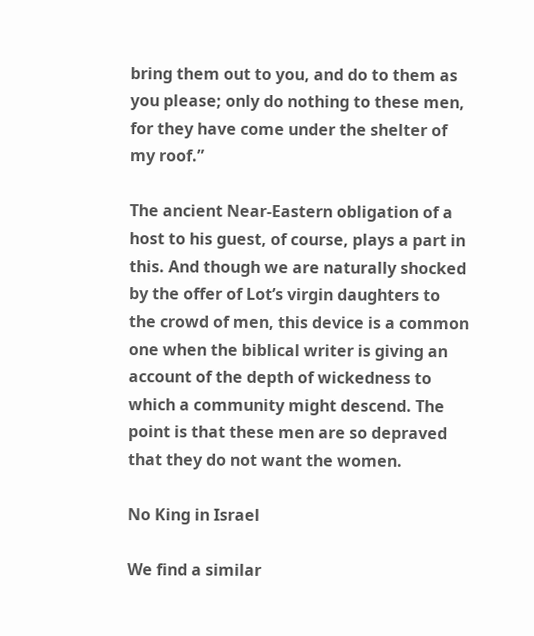bring them out to you, and do to them as you please; only do nothing to these men, for they have come under the shelter of my roof.”

The ancient Near-Eastern obligation of a host to his guest, of course, plays a part in this. And though we are naturally shocked by the offer of Lot’s virgin daughters to the crowd of men, this device is a common one when the biblical writer is giving an account of the depth of wickedness to which a community might descend. The point is that these men are so depraved that they do not want the women.

No King in Israel

We find a similar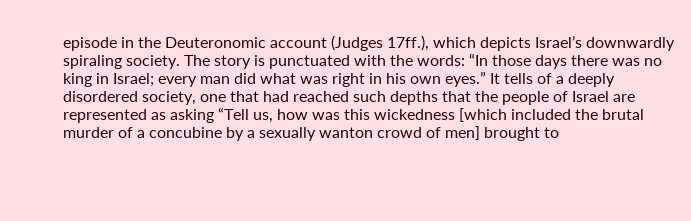episode in the Deuteronomic account (Judges 17ff.), which depicts Israel’s downwardly spiraling society. The story is punctuated with the words: “In those days there was no king in Israel; every man did what was right in his own eyes.” It tells of a deeply disordered society, one that had reached such depths that the people of Israel are represented as asking “Tell us, how was this wickedness [which included the brutal murder of a concubine by a sexually wanton crowd of men] brought to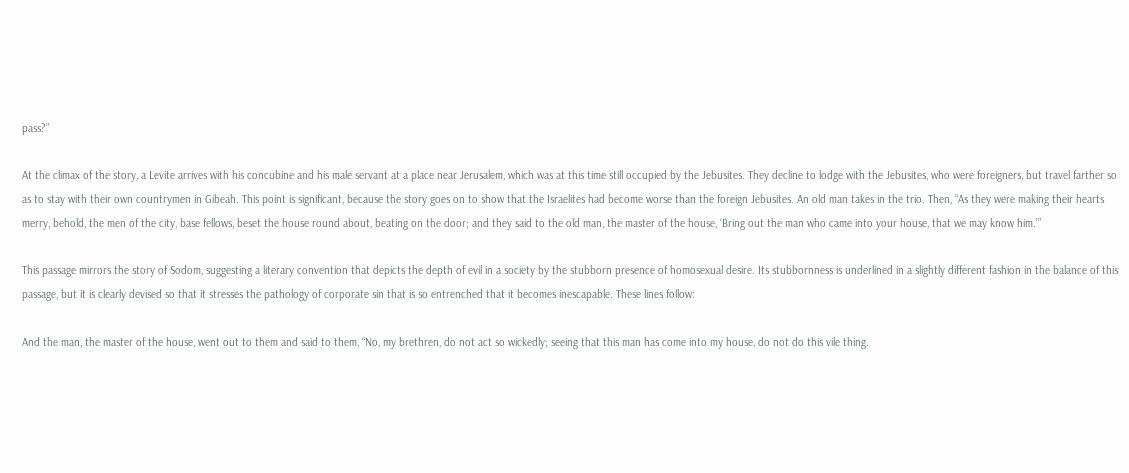pass?”

At the climax of the story, a Levite arrives with his concubine and his male servant at a place near Jerusalem, which was at this time still occupied by the Jebusites. They decline to lodge with the Jebusites, who were foreigners, but travel farther so as to stay with their own countrymen in Gibeah. This point is significant, because the story goes on to show that the Israelites had become worse than the foreign Jebusites. An old man takes in the trio. Then, “As they were making their hearts merry, behold, the men of the city, base fellows, beset the house round about, beating on the door; and they said to the old man, the master of the house, ‘Bring out the man who came into your house, that we may know him.’”

This passage mirrors the story of Sodom, suggesting a literary convention that depicts the depth of evil in a society by the stubborn presence of homosexual desire. Its stubbornness is underlined in a slightly different fashion in the balance of this passage, but it is clearly devised so that it stresses the pathology of corporate sin that is so entrenched that it becomes inescapable. These lines follow:

And the man, the master of the house, went out to them and said to them, “No, my brethren, do not act so wickedly; seeing that this man has come into my house, do not do this vile thing.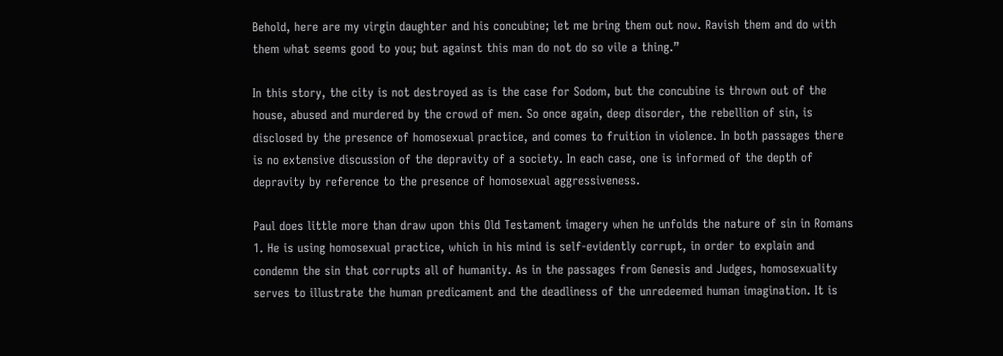Behold, here are my virgin daughter and his concubine; let me bring them out now. Ravish them and do with them what seems good to you; but against this man do not do so vile a thing.”

In this story, the city is not destroyed as is the case for Sodom, but the concubine is thrown out of the house, abused and murdered by the crowd of men. So once again, deep disorder, the rebellion of sin, is disclosed by the presence of homosexual practice, and comes to fruition in violence. In both passages there is no extensive discussion of the depravity of a society. In each case, one is informed of the depth of depravity by reference to the presence of homosexual aggressiveness.

Paul does little more than draw upon this Old Testament imagery when he unfolds the nature of sin in Romans 1. He is using homosexual practice, which in his mind is self-evidently corrupt, in order to explain and condemn the sin that corrupts all of humanity. As in the passages from Genesis and Judges, homosexuality serves to illustrate the human predicament and the deadliness of the unredeemed human imagination. It is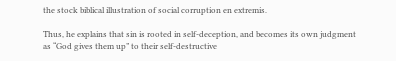the stock biblical illustration of social corruption en extremis.

Thus, he explains that sin is rooted in self-deception, and becomes its own judgment as “God gives them up” to their self-destructive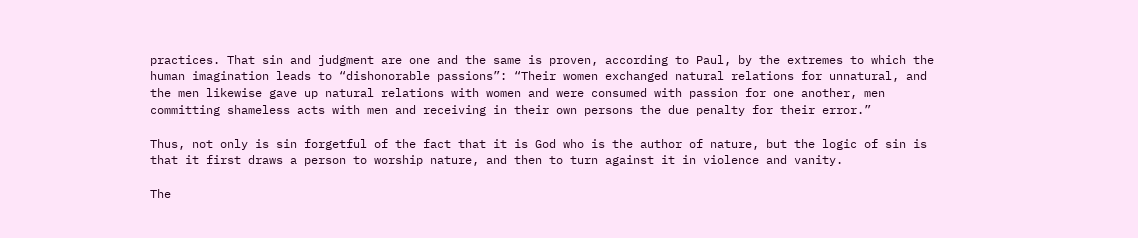practices. That sin and judgment are one and the same is proven, according to Paul, by the extremes to which the human imagination leads to “dishonorable passions”: “Their women exchanged natural relations for unnatural, and the men likewise gave up natural relations with women and were consumed with passion for one another, men committing shameless acts with men and receiving in their own persons the due penalty for their error.”

Thus, not only is sin forgetful of the fact that it is God who is the author of nature, but the logic of sin is that it first draws a person to worship nature, and then to turn against it in violence and vanity.

The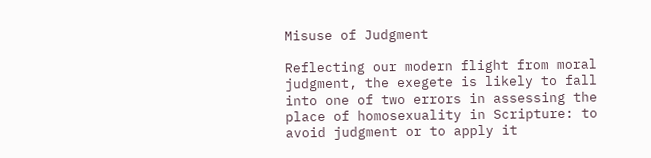Misuse of Judgment

Reflecting our modern flight from moral judgment, the exegete is likely to fall into one of two errors in assessing the place of homosexuality in Scripture: to avoid judgment or to apply it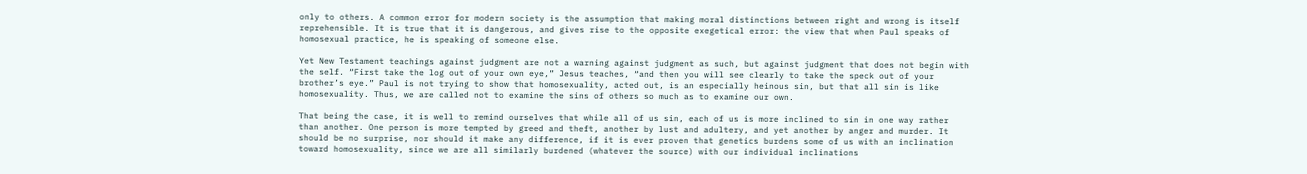only to others. A common error for modern society is the assumption that making moral distinctions between right and wrong is itself reprehensible. It is true that it is dangerous, and gives rise to the opposite exegetical error: the view that when Paul speaks of homosexual practice, he is speaking of someone else.

Yet New Testament teachings against judgment are not a warning against judgment as such, but against judgment that does not begin with the self. “First take the log out of your own eye,” Jesus teaches, “and then you will see clearly to take the speck out of your brother’s eye.” Paul is not trying to show that homosexuality, acted out, is an especially heinous sin, but that all sin is like homosexuality. Thus, we are called not to examine the sins of others so much as to examine our own.

That being the case, it is well to remind ourselves that while all of us sin, each of us is more inclined to sin in one way rather than another. One person is more tempted by greed and theft, another by lust and adultery, and yet another by anger and murder. It should be no surprise, nor should it make any difference, if it is ever proven that genetics burdens some of us with an inclination toward homosexuality, since we are all similarly burdened (whatever the source) with our individual inclinations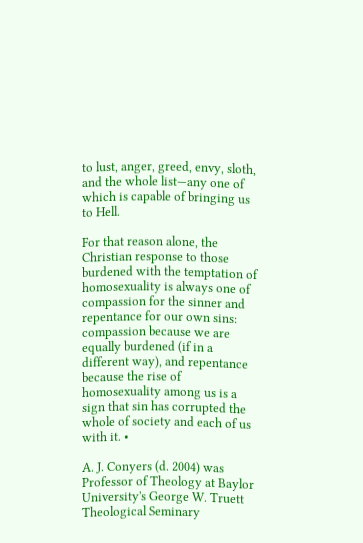to lust, anger, greed, envy, sloth, and the whole list—any one of which is capable of bringing us to Hell.

For that reason alone, the Christian response to those burdened with the temptation of homosexuality is always one of compassion for the sinner and repentance for our own sins: compassion because we are equally burdened (if in a different way), and repentance because the rise of homosexuality among us is a sign that sin has corrupted the whole of society and each of us with it. •

A. J. Conyers (d. 2004) was Professor of Theology at Baylor University's George W. Truett Theological Seminary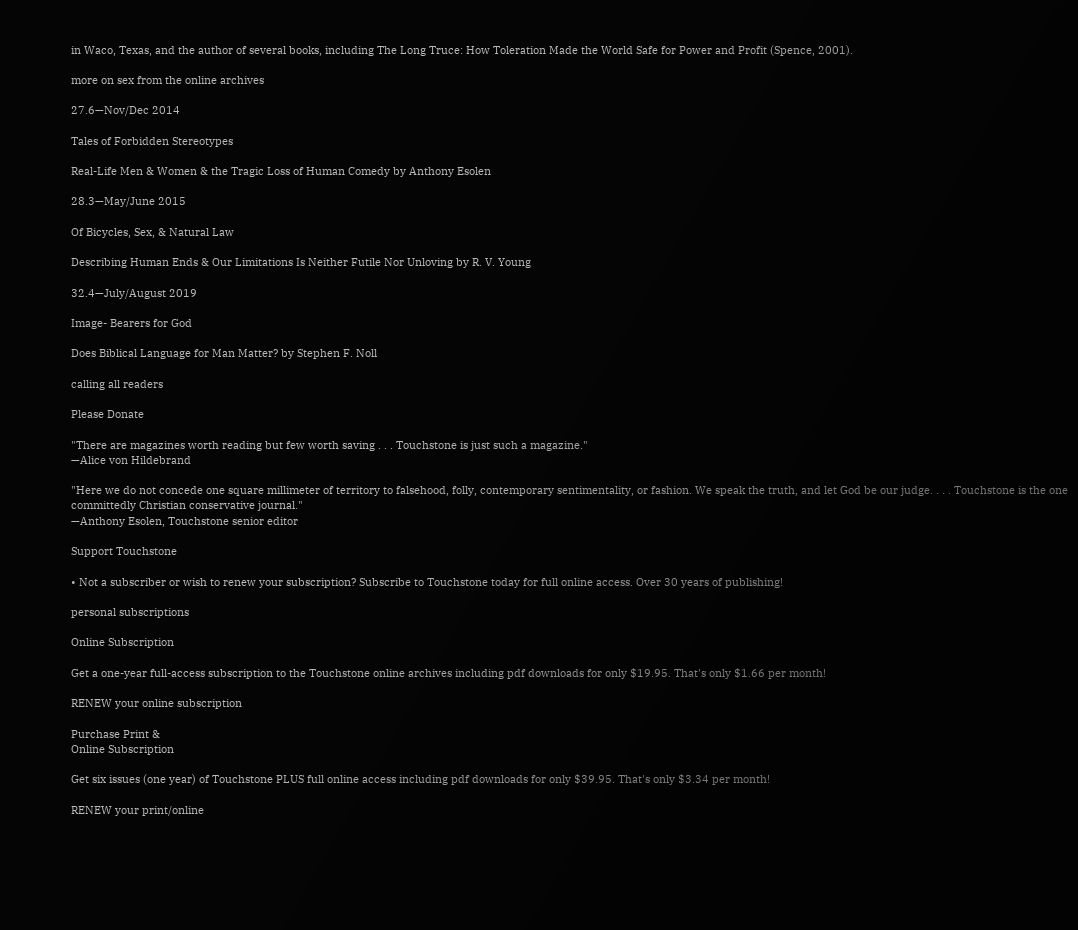in Waco, Texas, and the author of several books, including The Long Truce: How Toleration Made the World Safe for Power and Profit (Spence, 2001).

more on sex from the online archives

27.6—Nov/Dec 2014

Tales of Forbidden Stereotypes

Real-Life Men & Women & the Tragic Loss of Human Comedy by Anthony Esolen

28.3—May/June 2015

Of Bicycles, Sex, & Natural Law

Describing Human Ends & Our Limitations Is Neither Futile Nor Unloving by R. V. Young

32.4—July/August 2019

Image- Bearers for God

Does Biblical Language for Man Matter? by Stephen F. Noll

calling all readers

Please Donate

"There are magazines worth reading but few worth saving . . . Touchstone is just such a magazine."
—Alice von Hildebrand

"Here we do not concede one square millimeter of territory to falsehood, folly, contemporary sentimentality, or fashion. We speak the truth, and let God be our judge. . . . Touchstone is the one committedly Christian conservative journal."
—Anthony Esolen, Touchstone senior editor

Support Touchstone

• Not a subscriber or wish to renew your subscription? Subscribe to Touchstone today for full online access. Over 30 years of publishing!

personal subscriptions

Online Subscription

Get a one-year full-access subscription to the Touchstone online archives including pdf downloads for only $19.95. That's only $1.66 per month!

RENEW your online subscription

Purchase Print &
Online Subscription

Get six issues (one year) of Touchstone PLUS full online access including pdf downloads for only $39.95. That's only $3.34 per month!

RENEW your print/online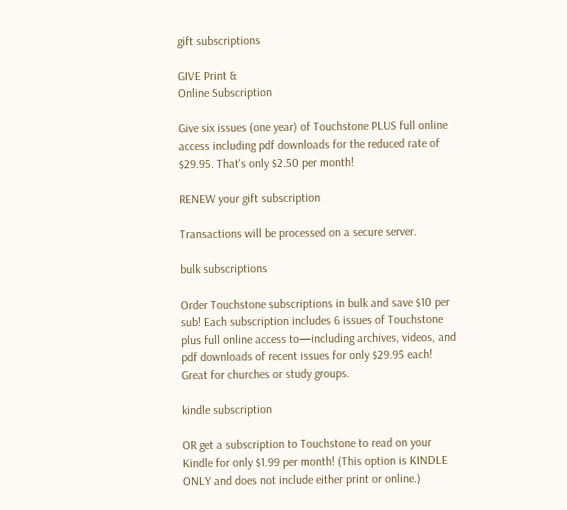gift subscriptions

GIVE Print &
Online Subscription

Give six issues (one year) of Touchstone PLUS full online access including pdf downloads for the reduced rate of $29.95. That's only $2.50 per month!

RENEW your gift subscription

Transactions will be processed on a secure server.

bulk subscriptions

Order Touchstone subscriptions in bulk and save $10 per sub! Each subscription includes 6 issues of Touchstone plus full online access to—including archives, videos, and pdf downloads of recent issues for only $29.95 each! Great for churches or study groups.

kindle subscription

OR get a subscription to Touchstone to read on your Kindle for only $1.99 per month! (This option is KINDLE ONLY and does not include either print or online.)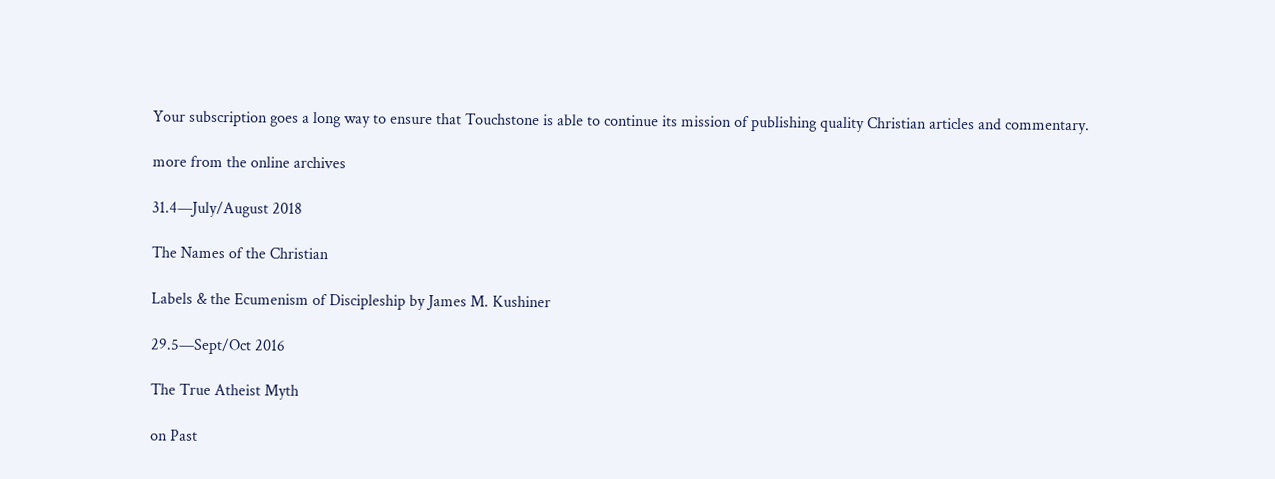Your subscription goes a long way to ensure that Touchstone is able to continue its mission of publishing quality Christian articles and commentary.

more from the online archives

31.4—July/August 2018

The Names of the Christian

Labels & the Ecumenism of Discipleship by James M. Kushiner

29.5—Sept/Oct 2016

The True Atheist Myth

on Past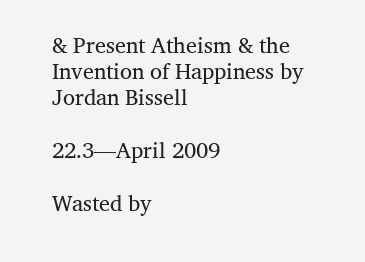& Present Atheism & the Invention of Happiness by Jordan Bissell

22.3—April 2009

Wasted by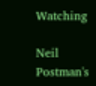Watching

Neil Postman's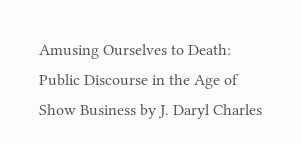Amusing Ourselves to Death: Public Discourse in the Age of Show Business by J. Daryl Charles